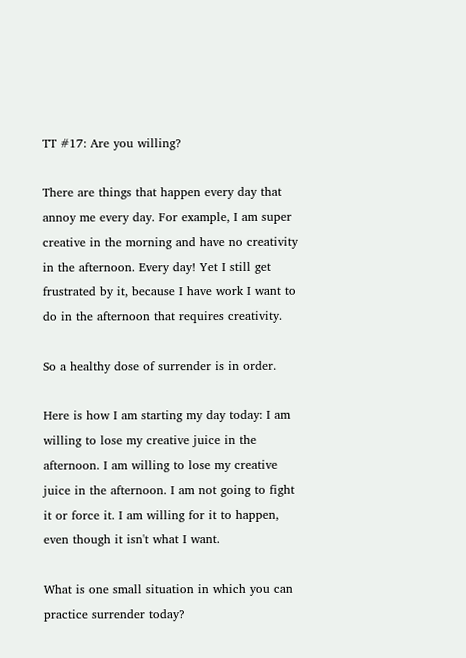TT #17: Are you willing?

There are things that happen every day that annoy me every day. For example, I am super creative in the morning and have no creativity in the afternoon. Every day! Yet I still get frustrated by it, because I have work I want to do in the afternoon that requires creativity.

So a healthy dose of surrender is in order.

Here is how I am starting my day today: I am willing to lose my creative juice in the afternoon. I am willing to lose my creative juice in the afternoon. I am not going to fight it or force it. I am willing for it to happen, even though it isn't what I want.

What is one small situation in which you can practice surrender today?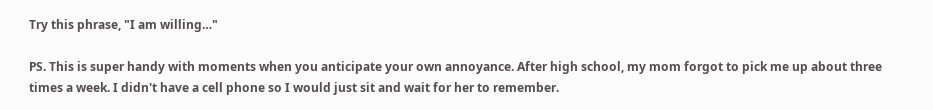Try this phrase, "I am willing…"

PS. This is super handy with moments when you anticipate your own annoyance. After high school, my mom forgot to pick me up about three times a week. I didn't have a cell phone so I would just sit and wait for her to remember.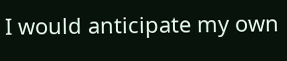I would anticipate my own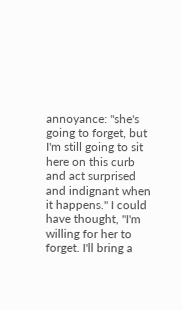annoyance: "she's going to forget, but I'm still going to sit here on this curb and act surprised and indignant when it happens." I could have thought, "I'm willing for her to forget. I'll bring a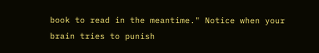book to read in the meantime." Notice when your brain tries to punish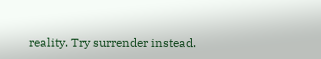reality. Try surrender instead.